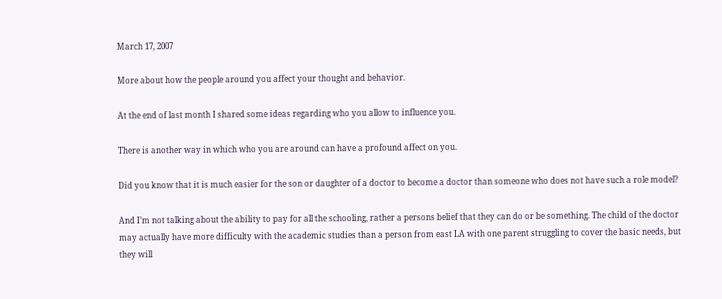March 17, 2007

More about how the people around you affect your thought and behavior.

At the end of last month I shared some ideas regarding who you allow to influence you.

There is another way in which who you are around can have a profound affect on you.

Did you know that it is much easier for the son or daughter of a doctor to become a doctor than someone who does not have such a role model?

And I’m not talking about the ability to pay for all the schooling, rather a persons belief that they can do or be something. The child of the doctor may actually have more difficulty with the academic studies than a person from east LA with one parent struggling to cover the basic needs, but they will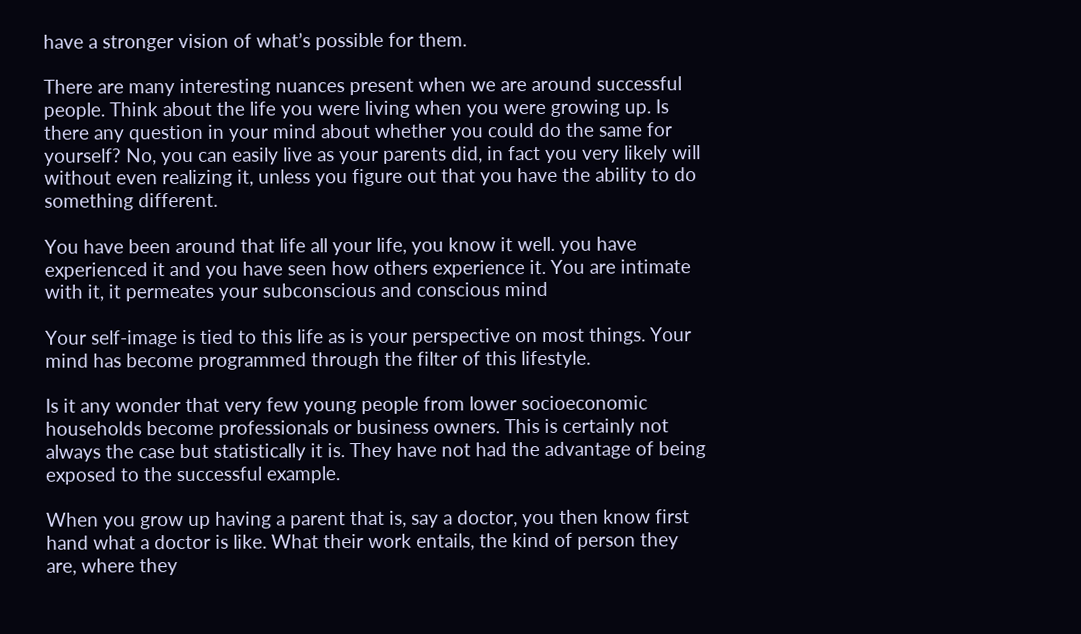have a stronger vision of what’s possible for them.

There are many interesting nuances present when we are around successful people. Think about the life you were living when you were growing up. Is there any question in your mind about whether you could do the same for yourself? No, you can easily live as your parents did, in fact you very likely will without even realizing it, unless you figure out that you have the ability to do something different.

You have been around that life all your life, you know it well. you have experienced it and you have seen how others experience it. You are intimate with it, it permeates your subconscious and conscious mind

Your self-image is tied to this life as is your perspective on most things. Your mind has become programmed through the filter of this lifestyle.

Is it any wonder that very few young people from lower socioeconomic households become professionals or business owners. This is certainly not always the case but statistically it is. They have not had the advantage of being exposed to the successful example.

When you grow up having a parent that is, say a doctor, you then know first hand what a doctor is like. What their work entails, the kind of person they are, where they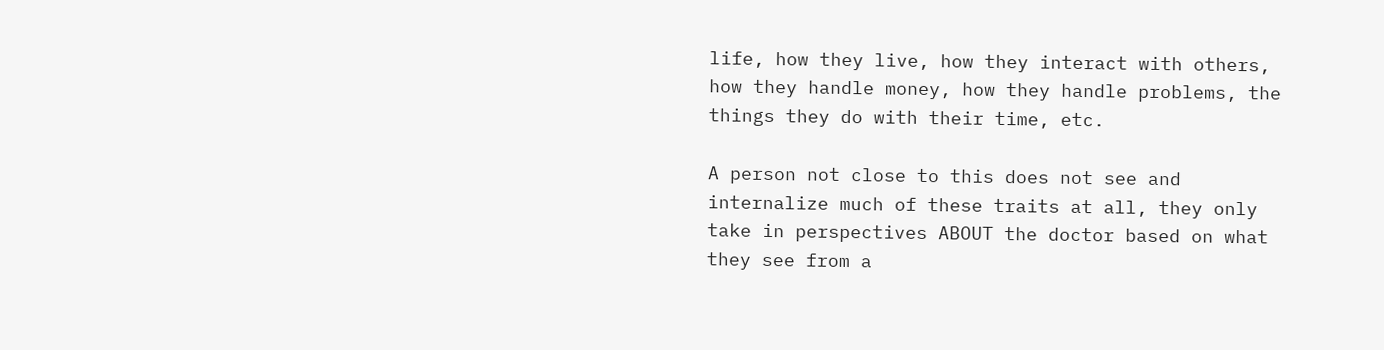life, how they live, how they interact with others, how they handle money, how they handle problems, the things they do with their time, etc.

A person not close to this does not see and internalize much of these traits at all, they only take in perspectives ABOUT the doctor based on what they see from a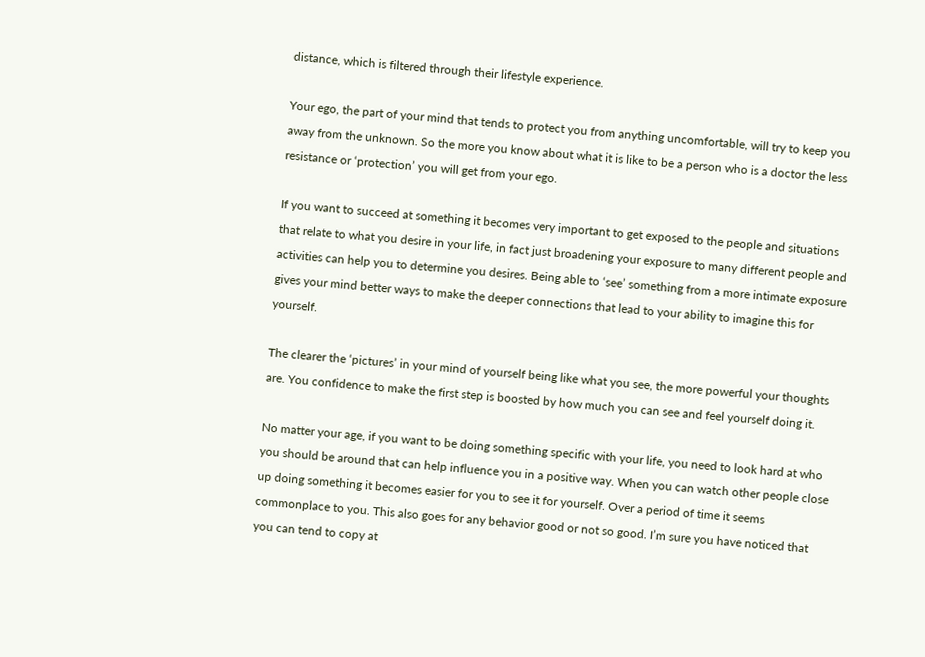distance, which is filtered through their lifestyle experience.

Your ego, the part of your mind that tends to protect you from anything uncomfortable, will try to keep you away from the unknown. So the more you know about what it is like to be a person who is a doctor the less resistance or ‘protection’ you will get from your ego.

If you want to succeed at something it becomes very important to get exposed to the people and situations that relate to what you desire in your life, in fact just broadening your exposure to many different people and activities can help you to determine you desires. Being able to ‘see’ something from a more intimate exposure gives your mind better ways to make the deeper connections that lead to your ability to imagine this for yourself.

The clearer the ‘pictures’ in your mind of yourself being like what you see, the more powerful your thoughts are. You confidence to make the first step is boosted by how much you can see and feel yourself doing it.

No matter your age, if you want to be doing something specific with your life, you need to look hard at who you should be around that can help influence you in a positive way. When you can watch other people close up doing something it becomes easier for you to see it for yourself. Over a period of time it seems commonplace to you. This also goes for any behavior good or not so good. I’m sure you have noticed that you can tend to copy at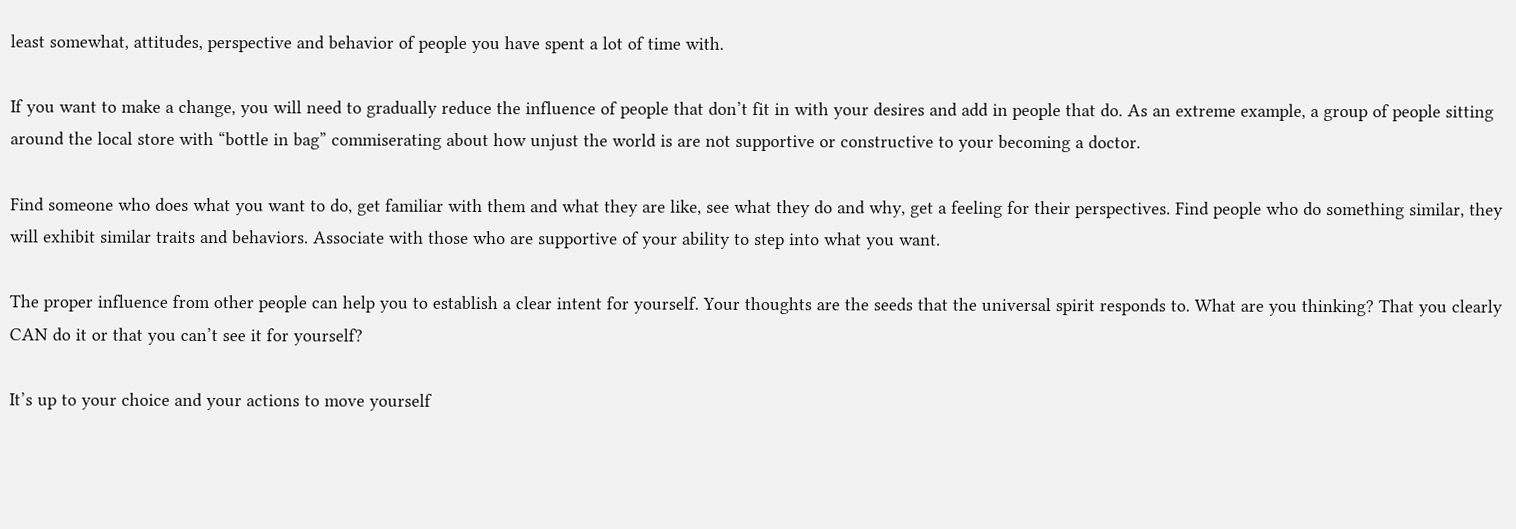least somewhat, attitudes, perspective and behavior of people you have spent a lot of time with.

If you want to make a change, you will need to gradually reduce the influence of people that don’t fit in with your desires and add in people that do. As an extreme example, a group of people sitting around the local store with “bottle in bag” commiserating about how unjust the world is are not supportive or constructive to your becoming a doctor.

Find someone who does what you want to do, get familiar with them and what they are like, see what they do and why, get a feeling for their perspectives. Find people who do something similar, they will exhibit similar traits and behaviors. Associate with those who are supportive of your ability to step into what you want.

The proper influence from other people can help you to establish a clear intent for yourself. Your thoughts are the seeds that the universal spirit responds to. What are you thinking? That you clearly CAN do it or that you can’t see it for yourself?

It’s up to your choice and your actions to move yourself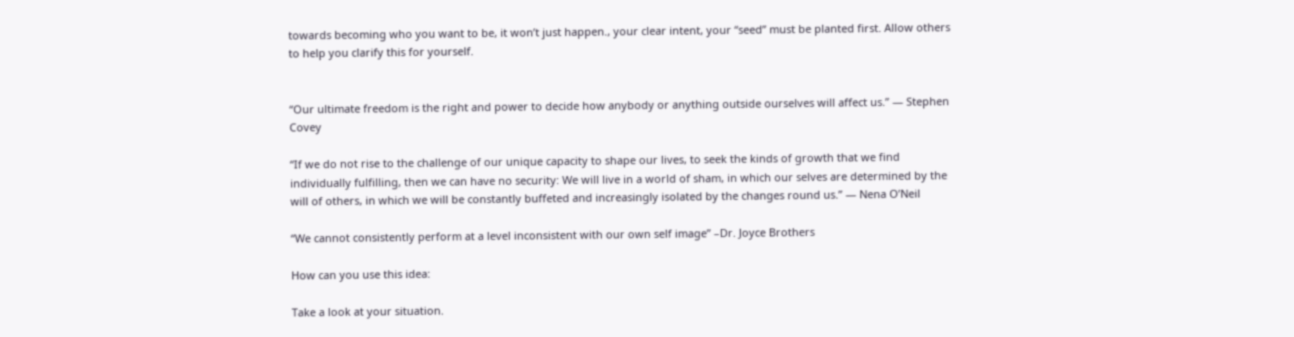towards becoming who you want to be, it won’t just happen., your clear intent, your “seed” must be planted first. Allow others to help you clarify this for yourself.


“Our ultimate freedom is the right and power to decide how anybody or anything outside ourselves will affect us.” — Stephen Covey

“If we do not rise to the challenge of our unique capacity to shape our lives, to seek the kinds of growth that we find individually fulfilling, then we can have no security: We will live in a world of sham, in which our selves are determined by the will of others, in which we will be constantly buffeted and increasingly isolated by the changes round us.” — Nena O’Neil

“We cannot consistently perform at a level inconsistent with our own self image” –Dr. Joyce Brothers

How can you use this idea:

Take a look at your situation.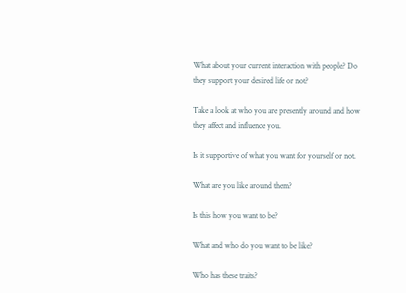What about your current interaction with people? Do they support your desired life or not?

Take a look at who you are presently around and how they affect and influence you.

Is it supportive of what you want for yourself or not.

What are you like around them?

Is this how you want to be?

What and who do you want to be like?

Who has these traits?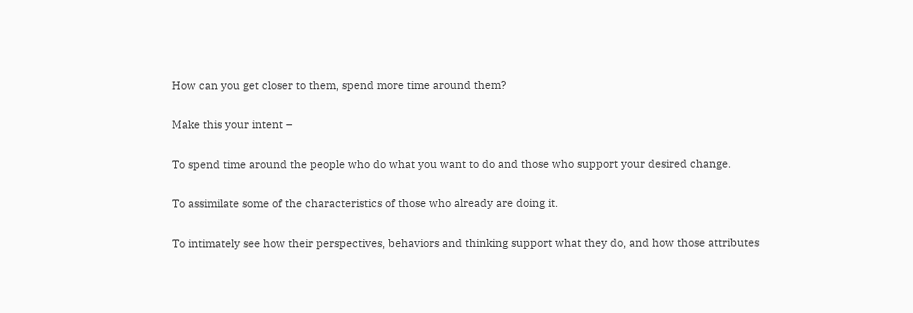How can you get closer to them, spend more time around them?

Make this your intent –

To spend time around the people who do what you want to do and those who support your desired change.

To assimilate some of the characteristics of those who already are doing it.

To intimately see how their perspectives, behaviors and thinking support what they do, and how those attributes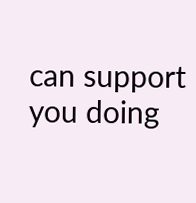can support you doing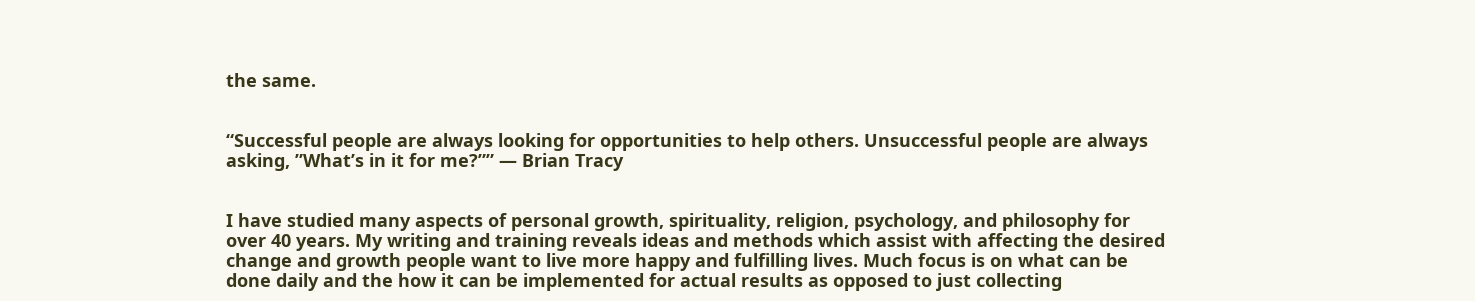the same.


“Successful people are always looking for opportunities to help others. Unsuccessful people are always asking, ”What’s in it for me?”” — Brian Tracy


I have studied many aspects of personal growth, spirituality, religion, psychology, and philosophy for over 40 years. My writing and training reveals ideas and methods which assist with affecting the desired change and growth people want to live more happy and fulfilling lives. Much focus is on what can be done daily and the how it can be implemented for actual results as opposed to just collecting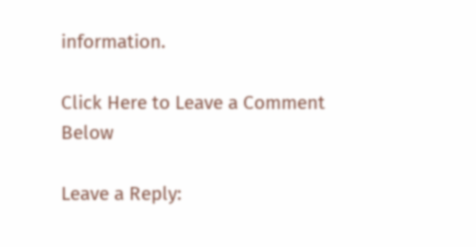information.

Click Here to Leave a Comment Below

Leave a Reply: